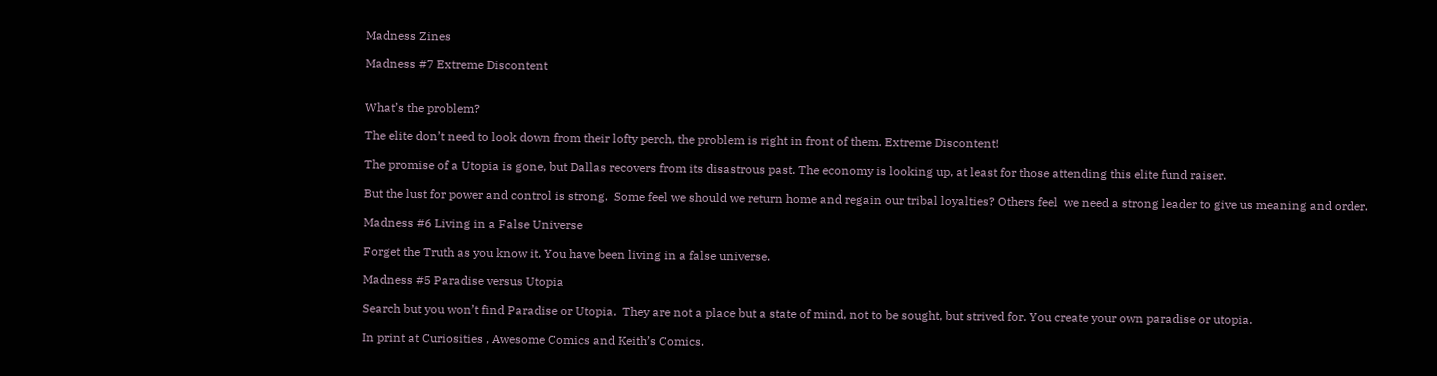Madness Zines

Madness #7 Extreme Discontent


What’s the problem?

The elite don’t need to look down from their lofty perch, the problem is right in front of them. Extreme Discontent!

The promise of a Utopia is gone, but Dallas recovers from its disastrous past. The economy is looking up, at least for those attending this elite fund raiser.

But the lust for power and control is strong.  Some feel we should we return home and regain our tribal loyalties? Others feel  we need a strong leader to give us meaning and order.

Madness #6 Living in a False Universe

Forget the Truth as you know it. You have been living in a false universe.

Madness #5 Paradise versus Utopia

Search but you won’t find Paradise or Utopia.  They are not a place but a state of mind, not to be sought, but strived for. You create your own paradise or utopia.

In print at Curiosities , Awesome Comics and Keith’s Comics.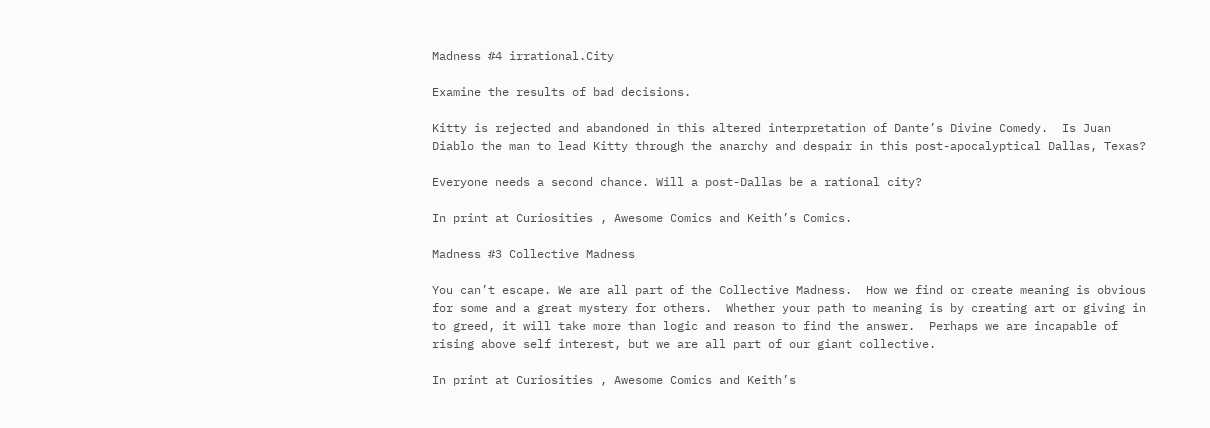Madness #4 irrational.City

Examine the results of bad decisions.

Kitty is rejected and abandoned in this altered interpretation of Dante’s Divine Comedy.  Is Juan Diablo the man to lead Kitty through the anarchy and despair in this post-apocalyptical Dallas, Texas?

Everyone needs a second chance. Will a post-Dallas be a rational city?

In print at Curiosities , Awesome Comics and Keith’s Comics.

Madness #3 Collective Madness

You can’t escape. We are all part of the Collective Madness.  How we find or create meaning is obvious for some and a great mystery for others.  Whether your path to meaning is by creating art or giving in to greed, it will take more than logic and reason to find the answer.  Perhaps we are incapable of rising above self interest, but we are all part of our giant collective.

In print at Curiosities , Awesome Comics and Keith’s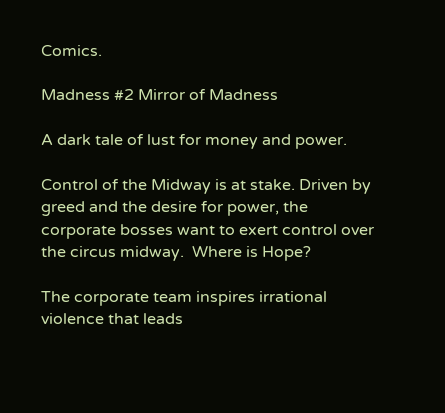Comics.

Madness #2 Mirror of Madness

A dark tale of lust for money and power.

Control of the Midway is at stake. Driven by greed and the desire for power, the corporate bosses want to exert control over the circus midway.  Where is Hope?

The corporate team inspires irrational violence that leads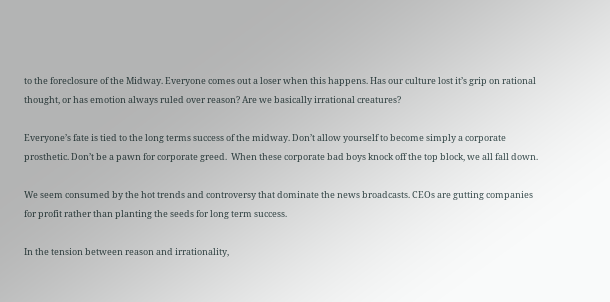to the foreclosure of the Midway. Everyone comes out a loser when this happens. Has our culture lost it’s grip on rational thought, or has emotion always ruled over reason? Are we basically irrational creatures?

Everyone’s fate is tied to the long terms success of the midway. Don’t allow yourself to become simply a corporate prosthetic. Don’t be a pawn for corporate greed.  When these corporate bad boys knock off the top block, we all fall down.

We seem consumed by the hot trends and controversy that dominate the news broadcasts. CEOs are gutting companies for profit rather than planting the seeds for long term success.

In the tension between reason and irrationality,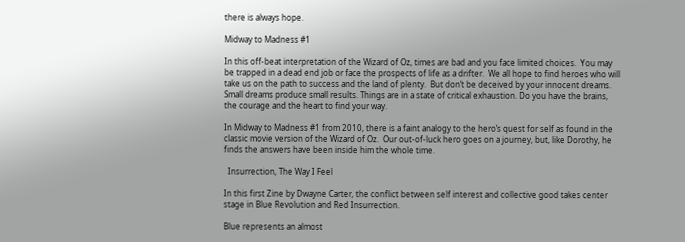there is always hope.

Midway to Madness #1

In this off-beat interpretation of the Wizard of Oz, times are bad and you face limited choices.  You may be trapped in a dead end job or face the prospects of life as a drifter.  We all hope to find heroes who will take us on the path to success and the land of plenty.  But don’t be deceived by your innocent dreams.  Small dreams produce small results. Things are in a state of critical exhaustion. Do you have the brains, the courage and the heart to find your way.

In Midway to Madness #1 from 2010, there is a faint analogy to the hero’s quest for self as found in the classic movie version of the Wizard of Oz.  Our out-of-luck hero goes on a journey, but, like Dorothy, he finds the answers have been inside him the whole time.

  Insurrection, The Way I Feel

In this first Zine by Dwayne Carter, the conflict between self interest and collective good takes center stage in Blue Revolution and Red Insurrection.

Blue represents an almost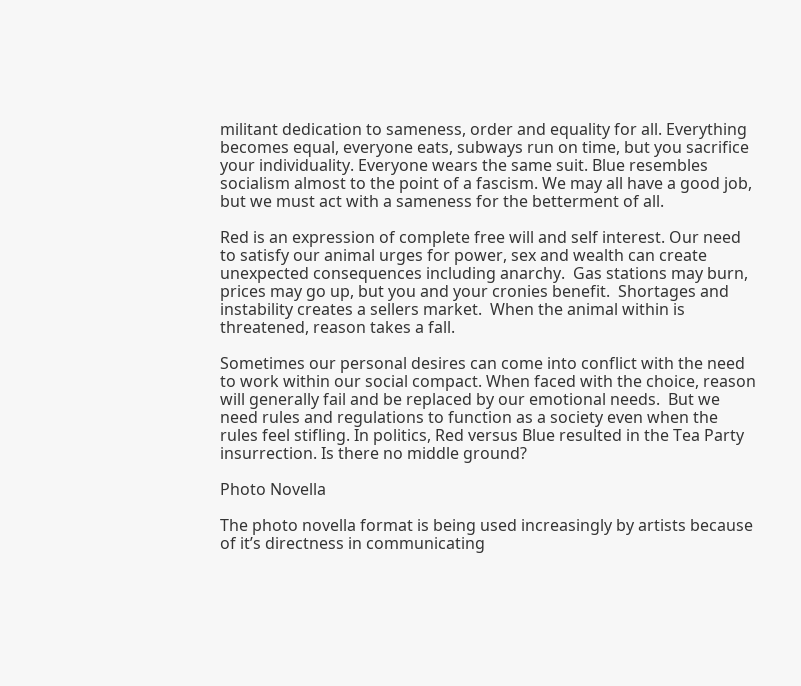militant dedication to sameness, order and equality for all. Everything becomes equal, everyone eats, subways run on time, but you sacrifice your individuality. Everyone wears the same suit. Blue resembles socialism almost to the point of a fascism. We may all have a good job, but we must act with a sameness for the betterment of all.

Red is an expression of complete free will and self interest. Our need to satisfy our animal urges for power, sex and wealth can create unexpected consequences including anarchy.  Gas stations may burn, prices may go up, but you and your cronies benefit.  Shortages and instability creates a sellers market.  When the animal within is threatened, reason takes a fall.

Sometimes our personal desires can come into conflict with the need to work within our social compact. When faced with the choice, reason will generally fail and be replaced by our emotional needs.  But we need rules and regulations to function as a society even when the rules feel stifling. In politics, Red versus Blue resulted in the Tea Party insurrection. Is there no middle ground?

Photo Novella

The photo novella format is being used increasingly by artists because of it’s directness in communicating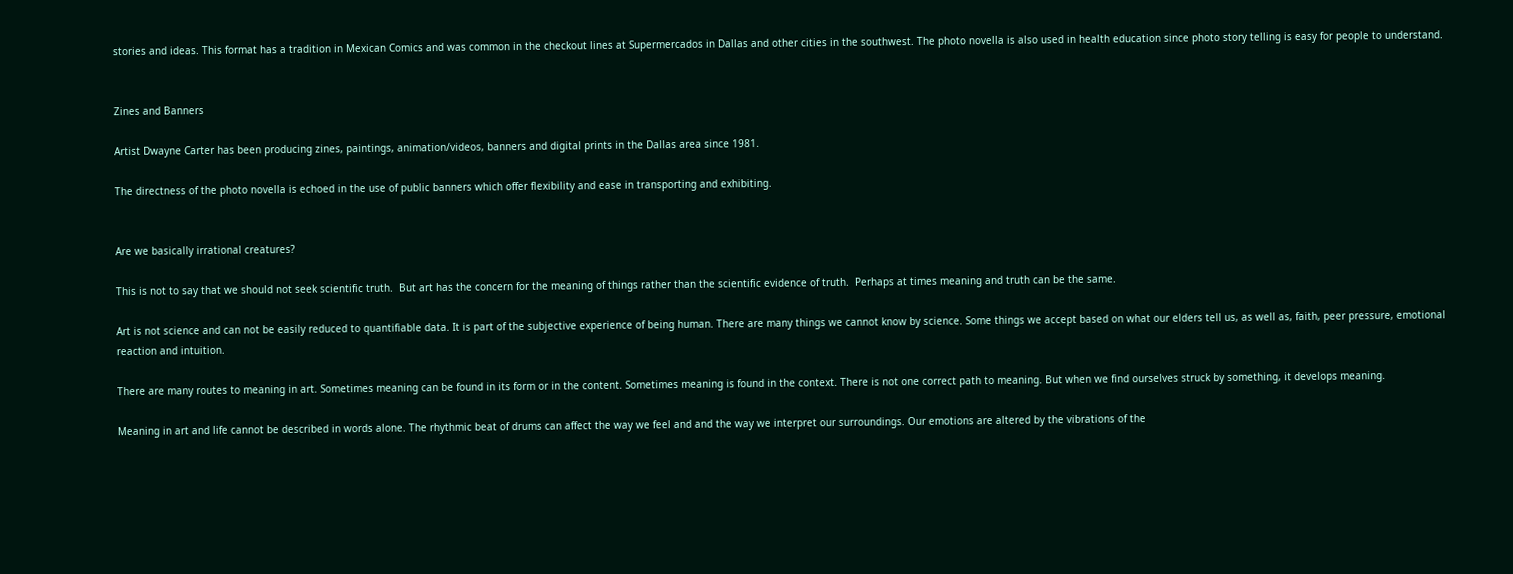stories and ideas. This format has a tradition in Mexican Comics and was common in the checkout lines at Supermercados in Dallas and other cities in the southwest. The photo novella is also used in health education since photo story telling is easy for people to understand.


Zines and Banners

Artist Dwayne Carter has been producing zines, paintings, animation/videos, banners and digital prints in the Dallas area since 1981.

The directness of the photo novella is echoed in the use of public banners which offer flexibility and ease in transporting and exhibiting.


Are we basically irrational creatures?

This is not to say that we should not seek scientific truth.  But art has the concern for the meaning of things rather than the scientific evidence of truth.  Perhaps at times meaning and truth can be the same.

Art is not science and can not be easily reduced to quantifiable data. It is part of the subjective experience of being human. There are many things we cannot know by science. Some things we accept based on what our elders tell us, as well as, faith, peer pressure, emotional reaction and intuition.

There are many routes to meaning in art. Sometimes meaning can be found in its form or in the content. Sometimes meaning is found in the context. There is not one correct path to meaning. But when we find ourselves struck by something, it develops meaning.

Meaning in art and life cannot be described in words alone. The rhythmic beat of drums can affect the way we feel and and the way we interpret our surroundings. Our emotions are altered by the vibrations of the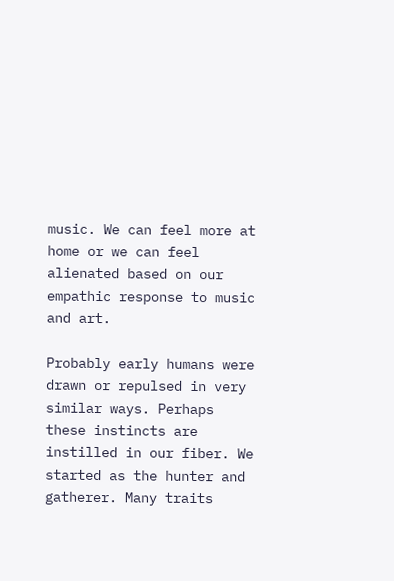music. We can feel more at home or we can feel alienated based on our empathic response to music and art.

Probably early humans were drawn or repulsed in very similar ways. Perhaps these instincts are instilled in our fiber. We started as the hunter and gatherer. Many traits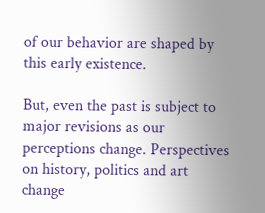of our behavior are shaped by this early existence.

But, even the past is subject to major revisions as our perceptions change. Perspectives on history, politics and art change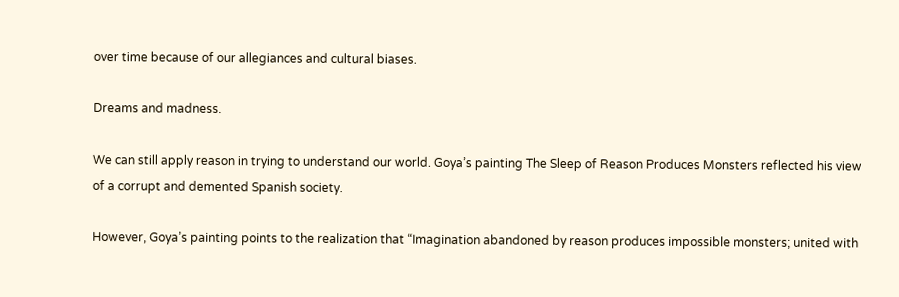over time because of our allegiances and cultural biases.

Dreams and madness.

We can still apply reason in trying to understand our world. Goya’s painting The Sleep of Reason Produces Monsters reflected his view of a corrupt and demented Spanish society.

However, Goya’s painting points to the realization that “Imagination abandoned by reason produces impossible monsters; united with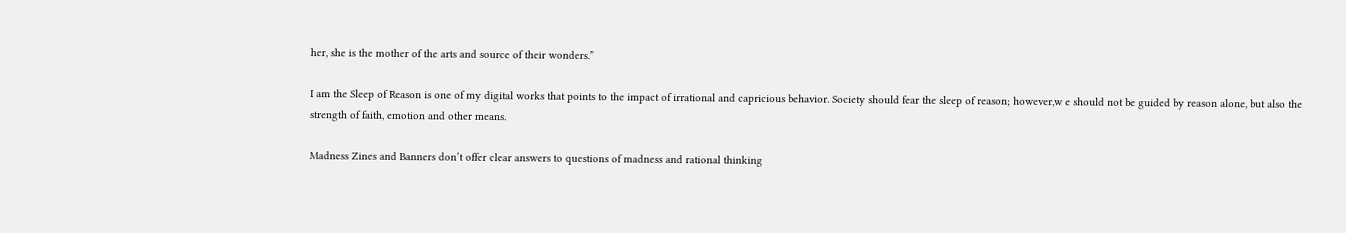her, she is the mother of the arts and source of their wonders.”

I am the Sleep of Reason is one of my digital works that points to the impact of irrational and capricious behavior. Society should fear the sleep of reason; however,w e should not be guided by reason alone, but also the strength of faith, emotion and other means.

Madness Zines and Banners don’t offer clear answers to questions of madness and rational thinking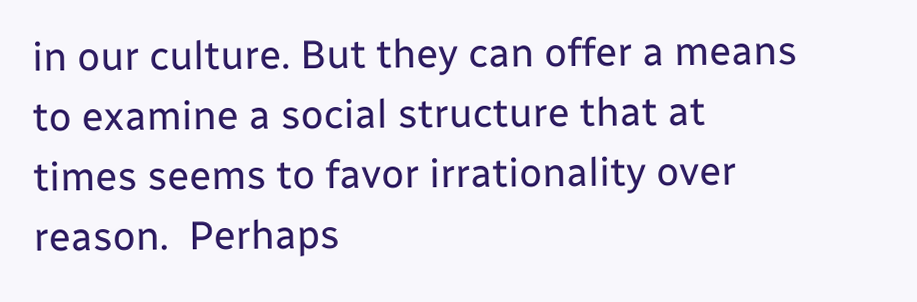in our culture. But they can offer a means to examine a social structure that at times seems to favor irrationality over reason.  Perhaps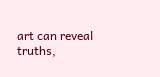art can reveal truths,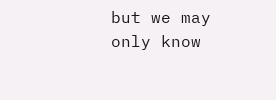but we may only know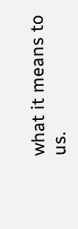what it means to us.